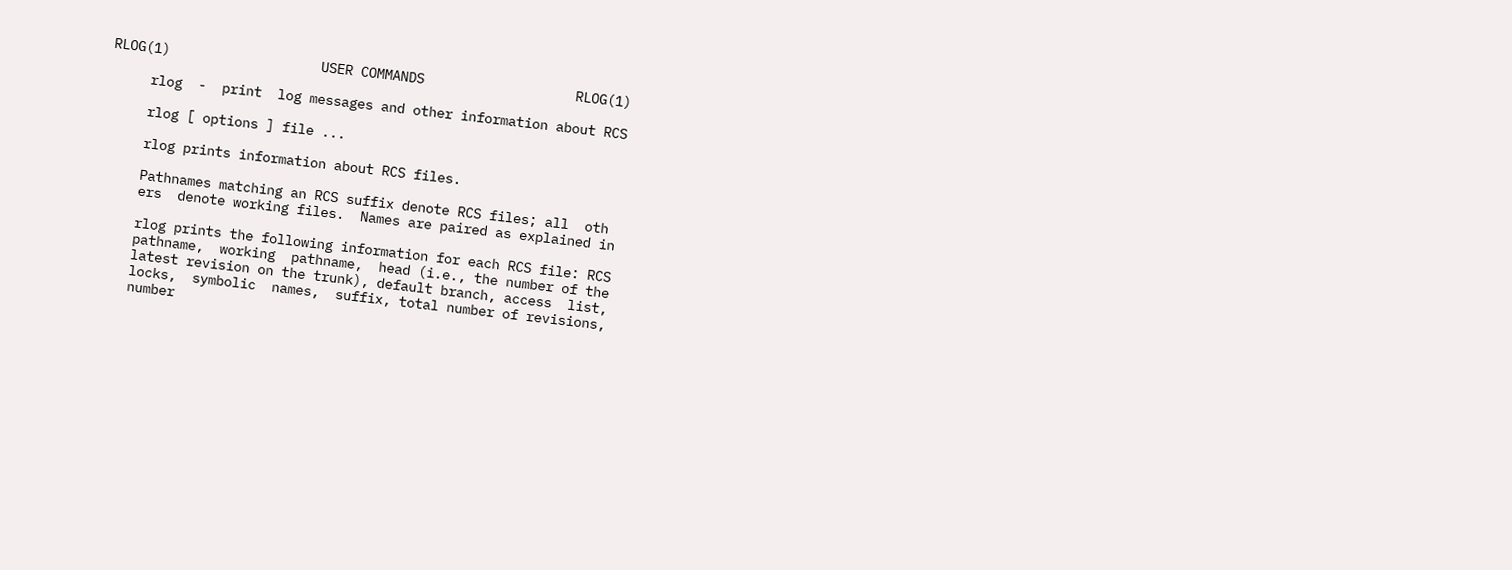RLOG(1)                   USER COMMANDS                   RLOG(1)

     rlog  -  print  log messages and other information about RCS

     rlog [ options ] file ...

     rlog prints information about RCS files.

     Pathnames matching an RCS suffix denote RCS files; all  oth
     ers  denote working files.  Names are paired as explained in

     rlog prints the following information for each RCS file: RCS
     pathname,  working  pathname,  head (i.e., the number of the
     latest revision on the trunk), default branch, access  list,
     locks,  symbolic  names,  suffix, total number of revisions,
     number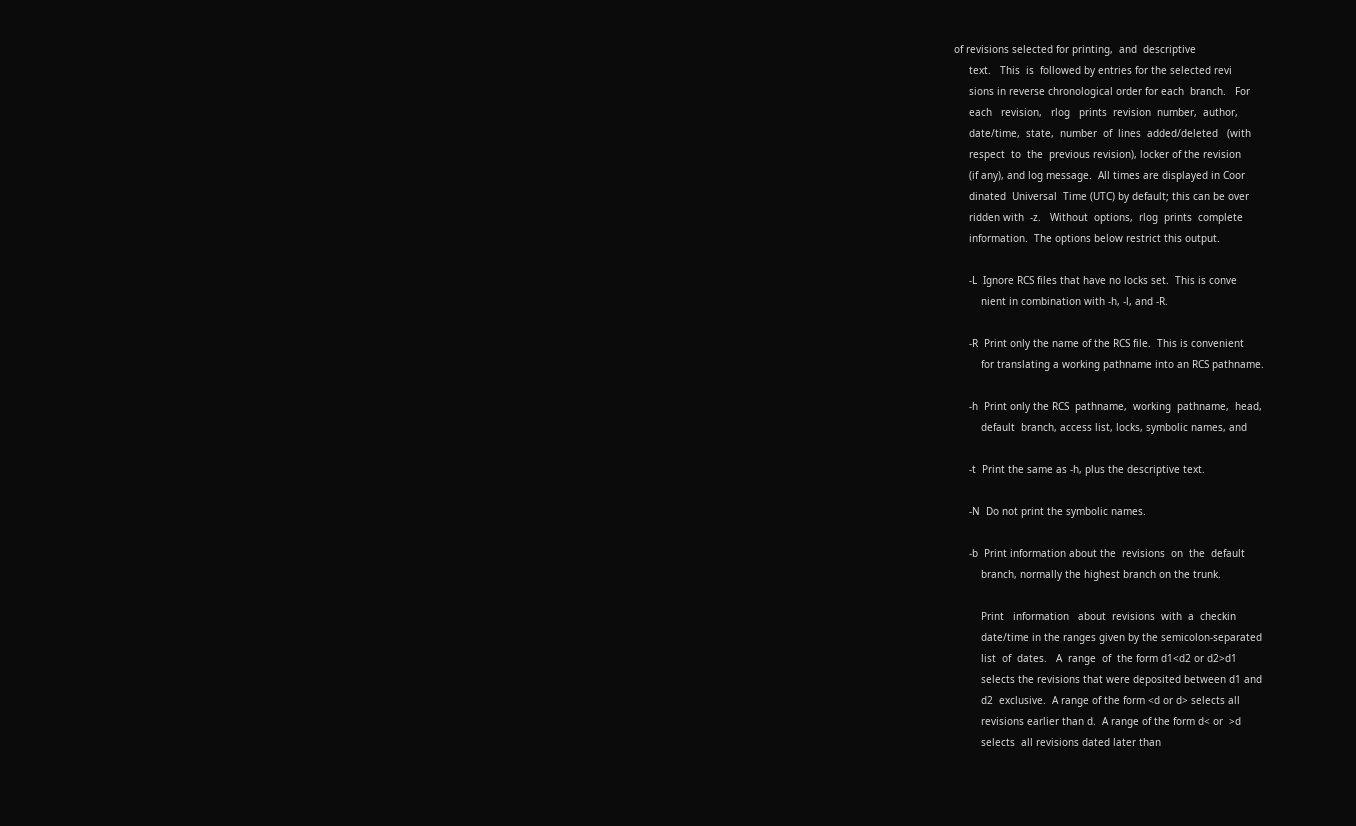of revisions selected for printing,  and  descriptive
     text.   This  is  followed by entries for the selected revi
     sions in reverse chronological order for each  branch.   For
     each   revision,   rlog   prints  revision  number,  author,
     date/time,  state,  number  of  lines  added/deleted   (with
     respect  to  the  previous revision), locker of the revision
     (if any), and log message.  All times are displayed in Coor
     dinated  Universal  Time (UTC) by default; this can be over
     ridden with  -z.   Without  options,  rlog  prints  complete
     information.  The options below restrict this output.

     -L  Ignore RCS files that have no locks set.  This is conve
         nient in combination with -h, -l, and -R.

     -R  Print only the name of the RCS file.  This is convenient
         for translating a working pathname into an RCS pathname.

     -h  Print only the RCS  pathname,  working  pathname,  head,
         default  branch, access list, locks, symbolic names, and

     -t  Print the same as -h, plus the descriptive text.

     -N  Do not print the symbolic names.

     -b  Print information about the  revisions  on  the  default
         branch, normally the highest branch on the trunk.

         Print   information   about  revisions  with  a  checkin
         date/time in the ranges given by the semicolon-separated
         list  of  dates.   A  range  of  the form d1<d2 or d2>d1
         selects the revisions that were deposited between d1 and
         d2  exclusive.  A range of the form <d or d> selects all
         revisions earlier than d.  A range of the form d< or  >d
         selects  all revisions dated later than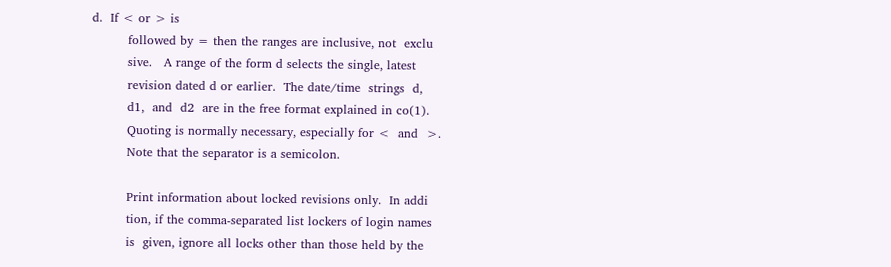d.  If < or > is
         followed by = then the ranges are inclusive, not  exclu
         sive.   A range of the form d selects the single, latest
         revision dated d or earlier.  The date/time  strings  d,
         d1,  and  d2  are in the free format explained in co(1).
         Quoting is normally necessary, especially for <  and  >.
         Note that the separator is a semicolon.

         Print information about locked revisions only.  In addi
         tion, if the comma-separated list lockers of login names
         is  given, ignore all locks other than those held by the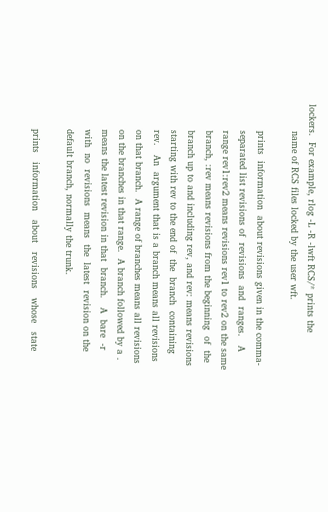lockers.  For example, rlog -L -R -lwft RCS/* prints the
         name of RCS files locked by the user wft.

         prints  information  about revisions given in the comma-
         separated list revisions of  revisions  and  ranges.   A
         range rev1:rev2 means revisions rev1 to rev2 on the same
         branch, :rev means revisions from the beginning  of  the
         branch up to and including rev, and rev: means revisions
         starting with rev to the end of  the  branch  containing
         rev.   An  argument that is a branch means all revisions
         on that branch.  A range of branches means all revisions
         on the branches in that range.  A branch followed by a .
         means the latest revision in that  branch.   A  bare  -r
         with  no  revisions  means  the  latest  revision on the
         default branch, normally the trunk.

         prints   information   about   revisions   whose   state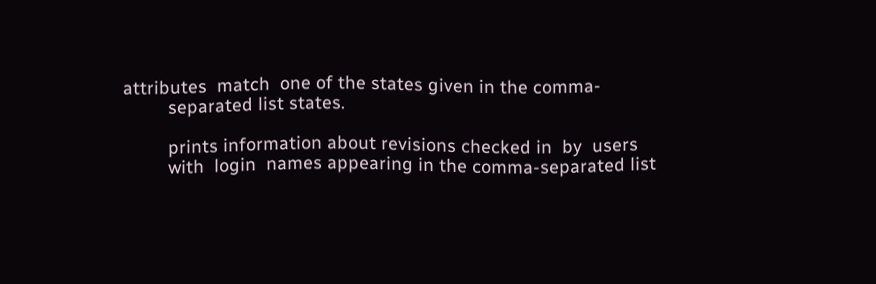attributes  match  one of the states given in the comma-
         separated list states.

         prints information about revisions checked in  by  users
         with  login  names appearing in the comma-separated list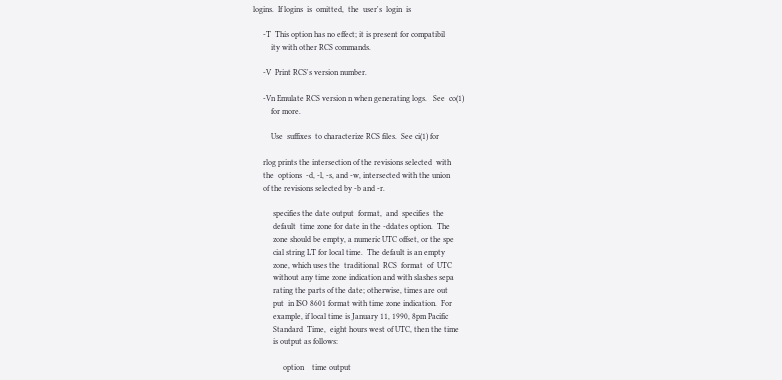logins.  If logins  is  omitted,  the  user's  login  is

     -T  This option has no effect; it is present for compatibil
         ity with other RCS commands.

     -V  Print RCS's version number.

     -Vn Emulate RCS version n when generating logs.   See  co(1)
         for more.

         Use  suffixes  to characterize RCS files.  See ci(1) for

     rlog prints the intersection of the revisions selected  with
     the  options  -d, -l, -s, and -w, intersected with the union
     of the revisions selected by -b and -r.

          specifies the date output  format,  and  specifies  the
          default  time zone for date in the -ddates option.  The
          zone should be empty, a numeric UTC offset, or the spe
          cial string LT for local time.  The default is an empty
          zone, which uses the  traditional  RCS  format  of  UTC
          without any time zone indication and with slashes sepa
          rating the parts of the date; otherwise, times are out
          put  in ISO 8601 format with time zone indication.  For
          example, if local time is January 11, 1990, 8pm Pacific
          Standard  Time,  eight hours west of UTC, then the time
          is output as follows:

               option    time output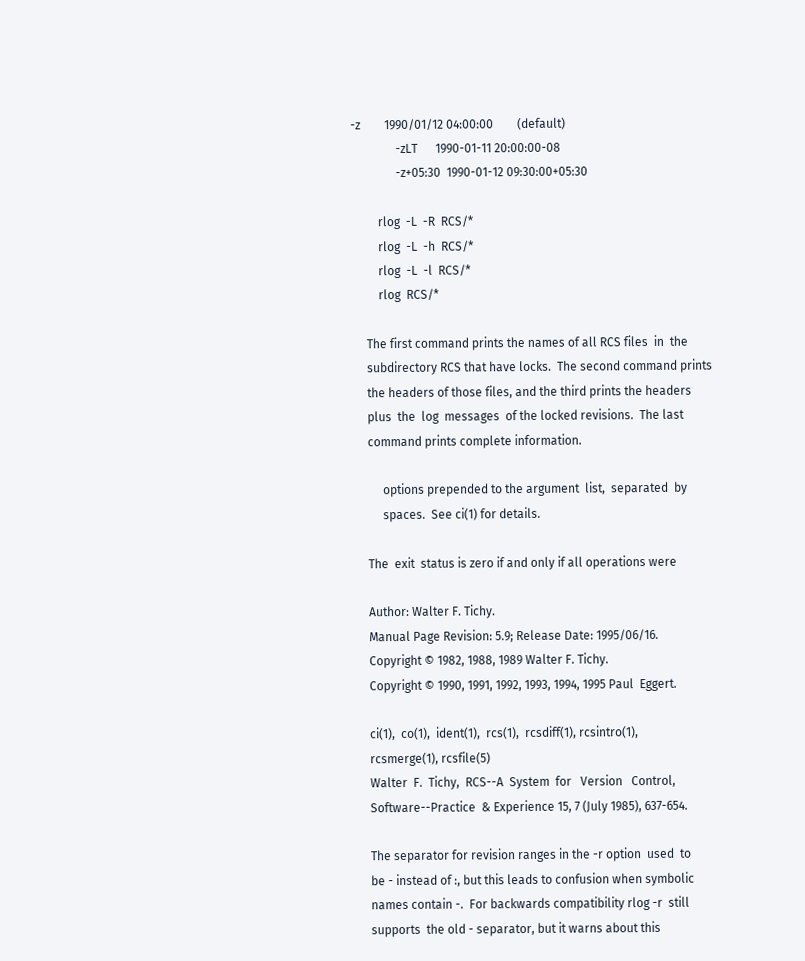-z        1990/01/12 04:00:00        (default)
               -zLT      1990-01-11 20:00:00-08
               -z+05:30  1990-01-12 09:30:00+05:30

         rlog  -L  -R  RCS/*
         rlog  -L  -h  RCS/*
         rlog  -L  -l  RCS/*
         rlog  RCS/*

     The first command prints the names of all RCS files  in  the
     subdirectory RCS that have locks.  The second command prints
     the headers of those files, and the third prints the headers
     plus  the  log  messages  of the locked revisions.  The last
     command prints complete information.

          options prepended to the argument  list,  separated  by
          spaces.  See ci(1) for details.

     The  exit  status is zero if and only if all operations were

     Author: Walter F. Tichy.
     Manual Page Revision: 5.9; Release Date: 1995/06/16.
     Copyright © 1982, 1988, 1989 Walter F. Tichy.
     Copyright © 1990, 1991, 1992, 1993, 1994, 1995 Paul  Eggert.

     ci(1),  co(1),  ident(1),  rcs(1),  rcsdiff(1), rcsintro(1),
     rcsmerge(1), rcsfile(5)
     Walter  F.  Tichy,  RCS--A  System  for   Version   Control,
     Software--Practice  & Experience 15, 7 (July 1985), 637-654.

     The separator for revision ranges in the -r option  used  to
     be - instead of :, but this leads to confusion when symbolic
     names contain -.  For backwards compatibility rlog -r  still
     supports  the old - separator, but it warns about this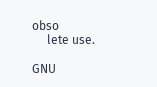obso
     lete use.

GNU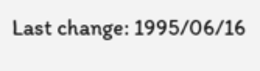Last change: 1995/06/16